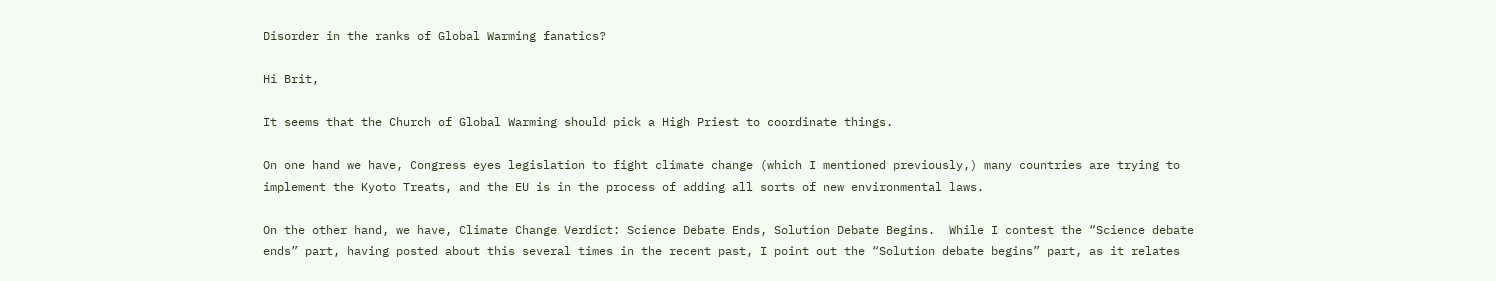Disorder in the ranks of Global Warming fanatics?

Hi Brit,

It seems that the Church of Global Warming should pick a High Priest to coordinate things.

On one hand we have, Congress eyes legislation to fight climate change (which I mentioned previously,) many countries are trying to implement the Kyoto Treats, and the EU is in the process of adding all sorts of new environmental laws.

On the other hand, we have, Climate Change Verdict: Science Debate Ends, Solution Debate Begins.  While I contest the “Science debate ends” part, having posted about this several times in the recent past, I point out the “Solution debate begins” part, as it relates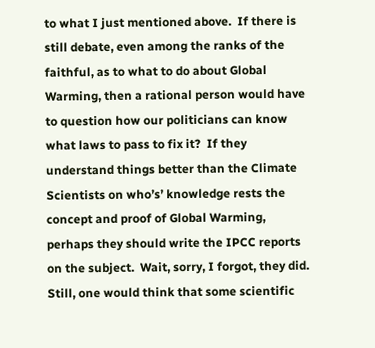to what I just mentioned above.  If there is still debate, even among the ranks of the faithful, as to what to do about Global Warming, then a rational person would have to question how our politicians can know what laws to pass to fix it?  If they understand things better than the Climate Scientists on who’s’ knowledge rests the concept and proof of Global Warming, perhaps they should write the IPCC reports on the subject.  Wait, sorry, I forgot, they did.  Still, one would think that some scientific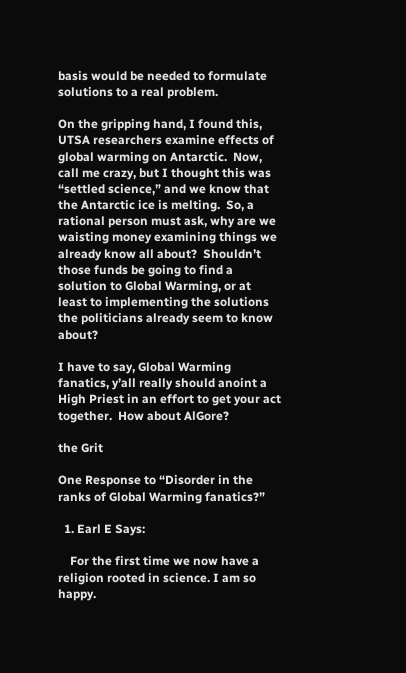basis would be needed to formulate solutions to a real problem.

On the gripping hand, I found this, UTSA researchers examine effects of global warming on Antarctic.  Now, call me crazy, but I thought this was “settled science,” and we know that the Antarctic ice is melting.  So, a rational person must ask, why are we waisting money examining things we already know all about?  Shouldn’t those funds be going to find a solution to Global Warming, or at least to implementing the solutions the politicians already seem to know about?

I have to say, Global Warming fanatics, y’all really should anoint a High Priest in an effort to get your act together.  How about AlGore?

the Grit

One Response to “Disorder in the ranks of Global Warming fanatics?”

  1. Earl E Says:

    For the first time we now have a religion rooted in science. I am so happy.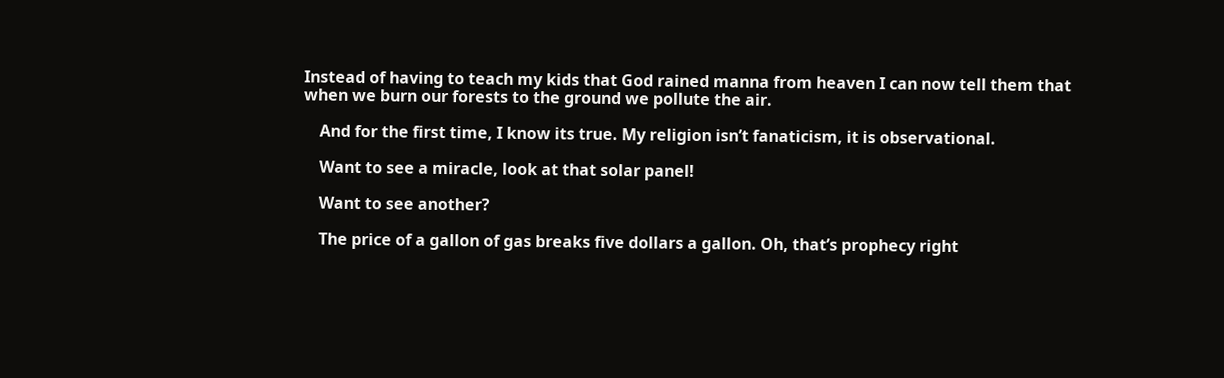Instead of having to teach my kids that God rained manna from heaven I can now tell them that when we burn our forests to the ground we pollute the air.

    And for the first time, I know its true. My religion isn’t fanaticism, it is observational.

    Want to see a miracle, look at that solar panel!

    Want to see another?

    The price of a gallon of gas breaks five dollars a gallon. Oh, that’s prophecy right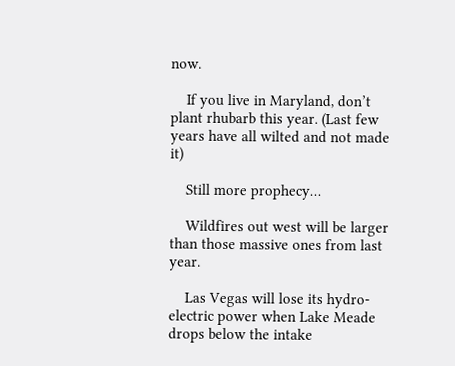now.

    If you live in Maryland, don’t plant rhubarb this year. (Last few years have all wilted and not made it)

    Still more prophecy…

    Wildfires out west will be larger than those massive ones from last year.

    Las Vegas will lose its hydro-electric power when Lake Meade drops below the intake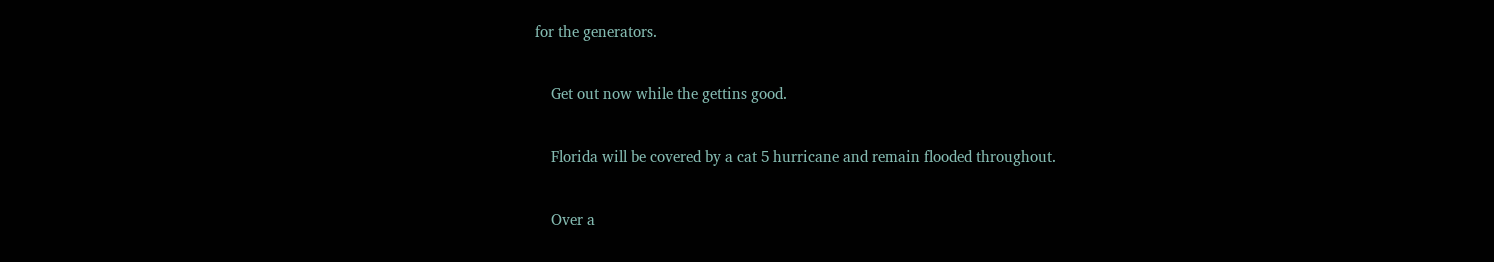for the generators.

    Get out now while the gettins good.

    Florida will be covered by a cat 5 hurricane and remain flooded throughout.

    Over a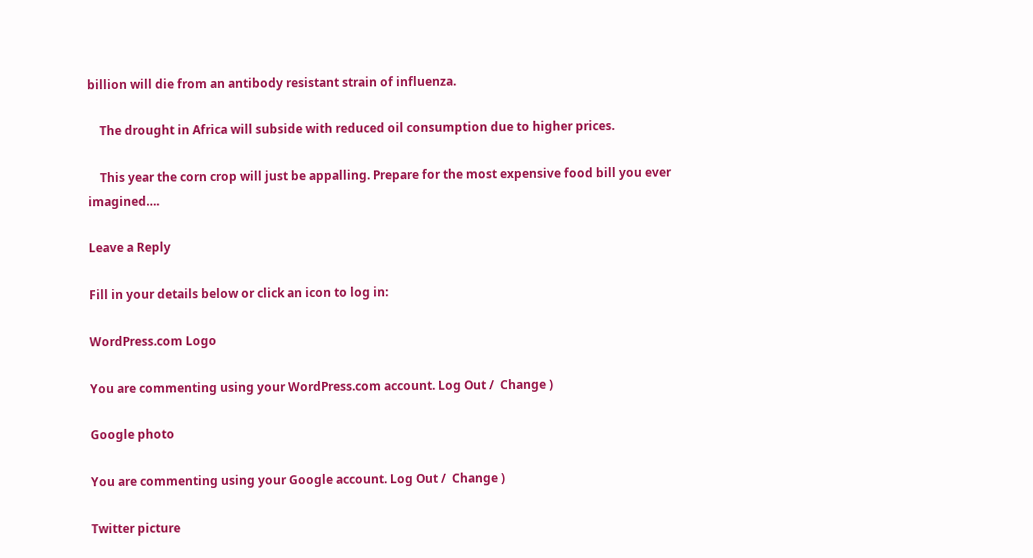billion will die from an antibody resistant strain of influenza.

    The drought in Africa will subside with reduced oil consumption due to higher prices.

    This year the corn crop will just be appalling. Prepare for the most expensive food bill you ever imagined….

Leave a Reply

Fill in your details below or click an icon to log in:

WordPress.com Logo

You are commenting using your WordPress.com account. Log Out /  Change )

Google photo

You are commenting using your Google account. Log Out /  Change )

Twitter picture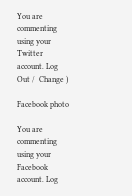You are commenting using your Twitter account. Log Out /  Change )

Facebook photo

You are commenting using your Facebook account. Log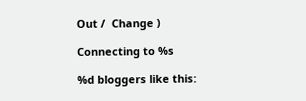Out /  Change )

Connecting to %s

%d bloggers like this: